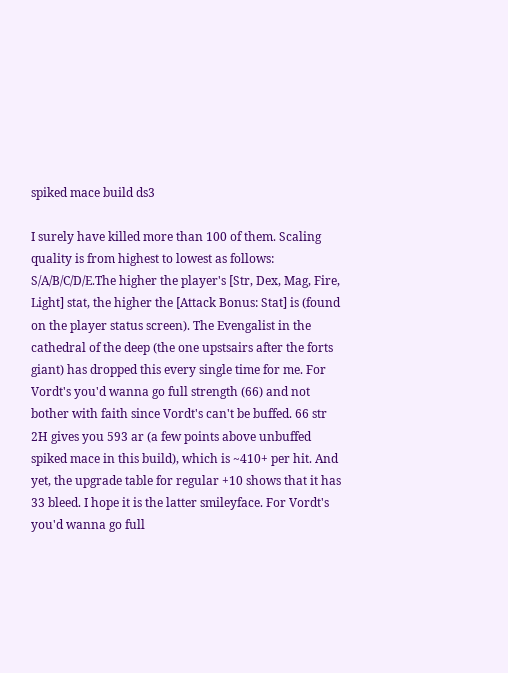spiked mace build ds3

I surely have killed more than 100 of them. Scaling quality is from highest to lowest as follows: S/A/B/C/D/E.The higher the player's [Str, Dex, Mag, Fire, Light] stat, the higher the [Attack Bonus: Stat] is (found on the player status screen). The Evengalist in the cathedral of the deep (the one upstsairs after the forts giant) has dropped this every single time for me. For Vordt's you'd wanna go full strength (66) and not bother with faith since Vordt's can't be buffed. 66 str 2H gives you 593 ar (a few points above unbuffed spiked mace in this build), which is ~410+ per hit. And yet, the upgrade table for regular +10 shows that it has 33 bleed. I hope it is the latter smileyface. For Vordt's you'd wanna go full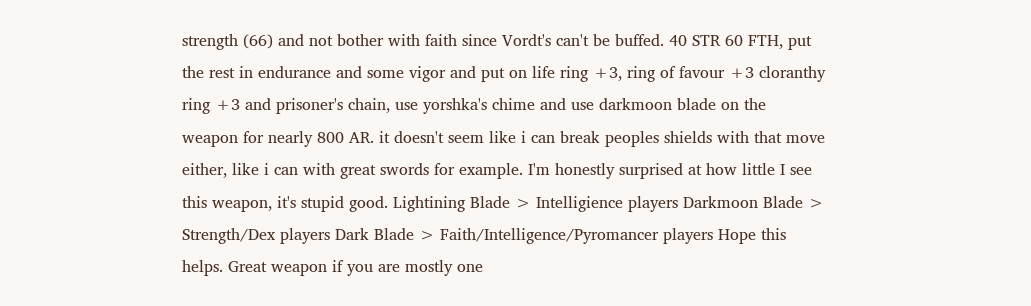strength (66) and not bother with faith since Vordt's can't be buffed. 40 STR 60 FTH, put the rest in endurance and some vigor and put on life ring +3, ring of favour +3 cloranthy ring +3 and prisoner's chain, use yorshka's chime and use darkmoon blade on the weapon for nearly 800 AR. it doesn't seem like i can break peoples shields with that move either, like i can with great swords for example. I'm honestly surprised at how little I see this weapon, it's stupid good. Lightining Blade > Intelligience players Darkmoon Blade > Strength/Dex players Dark Blade > Faith/Intelligence/Pyromancer players Hope this helps. Great weapon if you are mostly one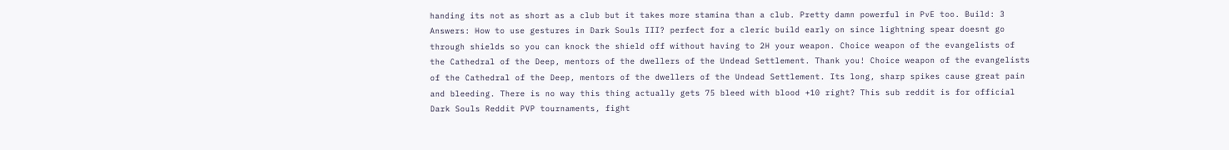handing its not as short as a club but it takes more stamina than a club. Pretty damn powerful in PvE too. Build: 3 Answers: How to use gestures in Dark Souls III? perfect for a cleric build early on since lightning spear doesnt go through shields so you can knock the shield off without having to 2H your weapon. Choice weapon of the evangelists of the Cathedral of the Deep, mentors of the dwellers of the Undead Settlement. Thank you! Choice weapon of the evangelists of the Cathedral of the Deep, mentors of the dwellers of the Undead Settlement. Its long, sharp spikes cause great pain and bleeding. There is no way this thing actually gets 75 bleed with blood +10 right? This sub reddit is for official Dark Souls Reddit PVP tournaments, fight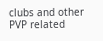clubs and other PVP related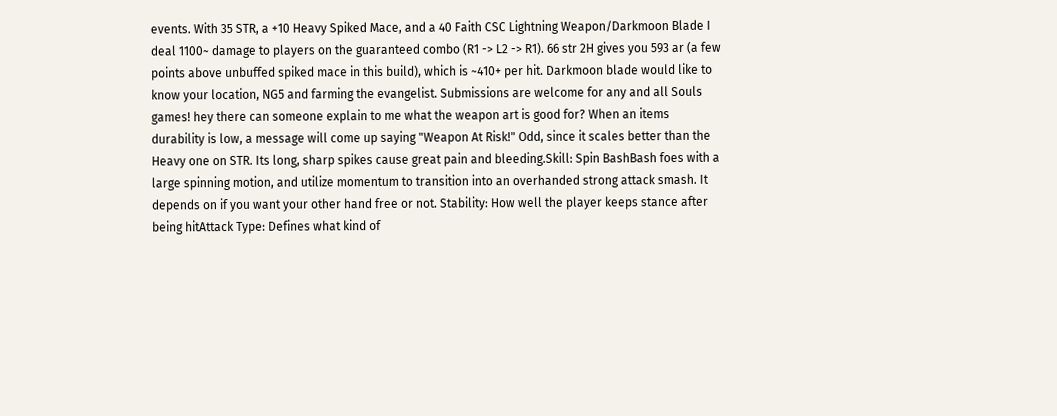events. With 35 STR, a +10 Heavy Spiked Mace, and a 40 Faith CSC Lightning Weapon/Darkmoon Blade I deal 1100~ damage to players on the guaranteed combo (R1 -> L2 -> R1). 66 str 2H gives you 593 ar (a few points above unbuffed spiked mace in this build), which is ~410+ per hit. Darkmoon blade would like to know your location, NG5 and farming the evangelist. Submissions are welcome for any and all Souls games! hey there can someone explain to me what the weapon art is good for? When an items durability is low, a message will come up saying "Weapon At Risk!" Odd, since it scales better than the Heavy one on STR. Its long, sharp spikes cause great pain and bleeding.Skill: Spin BashBash foes with a large spinning motion, and utilize momentum to transition into an overhanded strong attack smash. It depends on if you want your other hand free or not. Stability: How well the player keeps stance after being hitAttack Type: Defines what kind of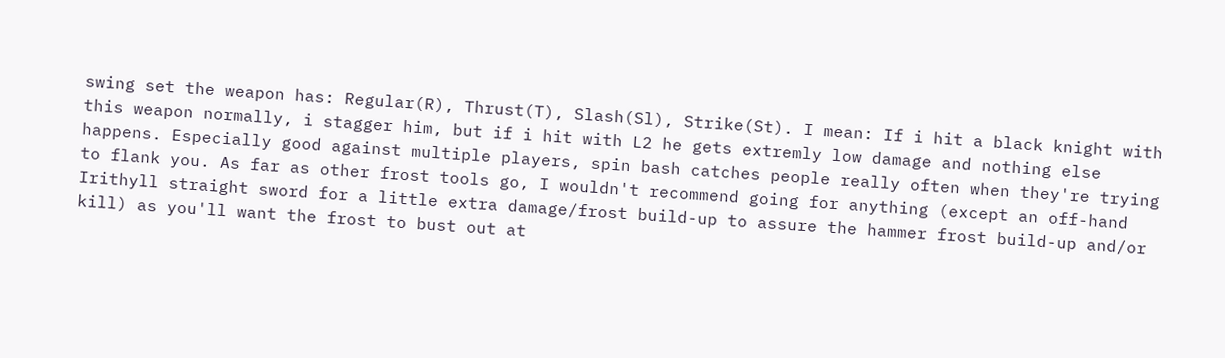swing set the weapon has: Regular(R), Thrust(T), Slash(Sl), Strike(St). I mean: If i hit a black knight with this weapon normally, i stagger him, but if i hit with L2 he gets extremly low damage and nothing else happens. Especially good against multiple players, spin bash catches people really often when they're trying to flank you. As far as other frost tools go, I wouldn't recommend going for anything (except an off-hand Irithyll straight sword for a little extra damage/frost build-up to assure the hammer frost build-up and/or kill) as you'll want the frost to bust out at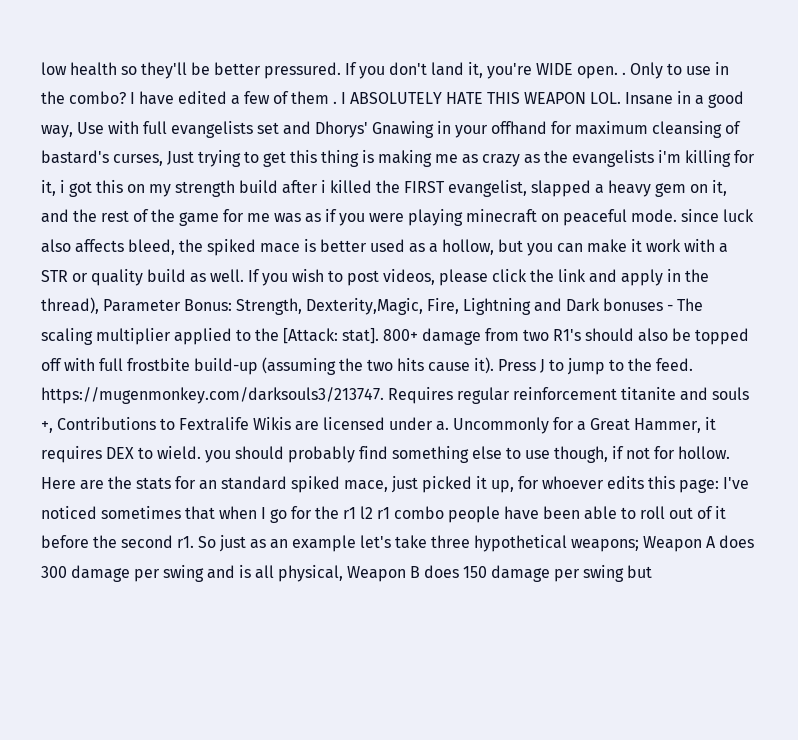low health so they'll be better pressured. If you don't land it, you're WIDE open. . Only to use in the combo? I have edited a few of them . I ABSOLUTELY HATE THIS WEAPON LOL. Insane in a good way, Use with full evangelists set and Dhorys' Gnawing in your offhand for maximum cleansing of bastard's curses, Just trying to get this thing is making me as crazy as the evangelists i'm killing for it, i got this on my strength build after i killed the FIRST evangelist, slapped a heavy gem on it, and the rest of the game for me was as if you were playing minecraft on peaceful mode. since luck also affects bleed, the spiked mace is better used as a hollow, but you can make it work with a STR or quality build as well. If you wish to post videos, please click the link and apply in the thread), Parameter Bonus: Strength, Dexterity,Magic, Fire, Lightning and Dark bonuses - The scaling multiplier applied to the [Attack: stat]. 800+ damage from two R1's should also be topped off with full frostbite build-up (assuming the two hits cause it). Press J to jump to the feed. https://mugenmonkey.com/darksouls3/213747. Requires regular reinforcement titanite and souls +, Contributions to Fextralife Wikis are licensed under a. Uncommonly for a Great Hammer, it requires DEX to wield. you should probably find something else to use though, if not for hollow. Here are the stats for an standard spiked mace, just picked it up, for whoever edits this page: I've noticed sometimes that when I go for the r1 l2 r1 combo people have been able to roll out of it before the second r1. So just as an example let's take three hypothetical weapons; Weapon A does 300 damage per swing and is all physical, Weapon B does 150 damage per swing but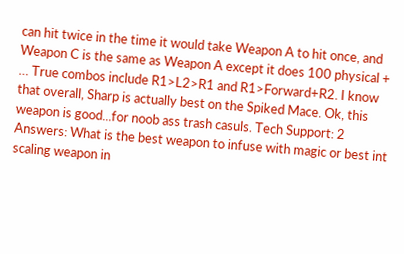can hit twice in the time it would take Weapon A to hit once, and Weapon C is the same as Weapon A except it does 100 physical + … True combos include R1>L2>R1 and R1>Forward+R2. I know that overall, Sharp is actually best on the Spiked Mace. Ok, this weapon is good...for noob ass trash casuls. Tech Support: 2 Answers: What is the best weapon to infuse with magic or best int scaling weapon in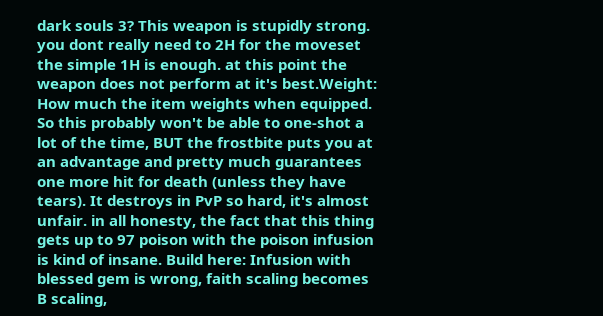dark souls 3? This weapon is stupidly strong. you dont really need to 2H for the moveset the simple 1H is enough. at this point the weapon does not perform at it's best.Weight: How much the item weights when equipped. So this probably won't be able to one-shot a lot of the time, BUT the frostbite puts you at an advantage and pretty much guarantees one more hit for death (unless they have tears). It destroys in PvP so hard, it's almost unfair. in all honesty, the fact that this thing gets up to 97 poison with the poison infusion is kind of insane. Build here: Infusion with blessed gem is wrong, faith scaling becomes B scaling,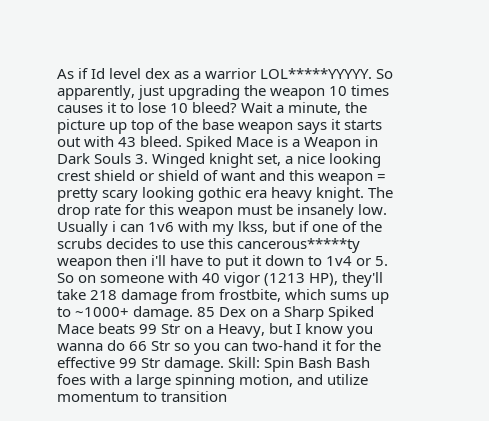As if Id level dex as a warrior LOL*****YYYYY. So apparently, just upgrading the weapon 10 times causes it to lose 10 bleed? Wait a minute, the picture up top of the base weapon says it starts out with 43 bleed. Spiked Mace is a Weapon in Dark Souls 3. Winged knight set, a nice looking crest shield or shield of want and this weapon = pretty scary looking gothic era heavy knight. The drop rate for this weapon must be insanely low. Usually i can 1v6 with my lkss, but if one of the scrubs decides to use this cancerous*****ty weapon then i'll have to put it down to 1v4 or 5. So on someone with 40 vigor (1213 HP), they'll take 218 damage from frostbite, which sums up to ~1000+ damage. 85 Dex on a Sharp Spiked Mace beats 99 Str on a Heavy, but I know you wanna do 66 Str so you can two-hand it for the effective 99 Str damage. Skill: Spin Bash Bash foes with a large spinning motion, and utilize momentum to transition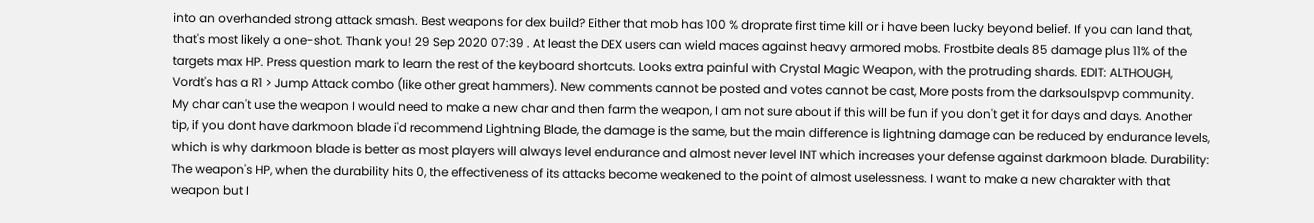into an overhanded strong attack smash. Best weapons for dex build? Either that mob has 100 % droprate first time kill or i have been lucky beyond belief. If you can land that, that's most likely a one-shot. Thank you! 29 Sep 2020 07:39 . At least the DEX users can wield maces against heavy armored mobs. Frostbite deals 85 damage plus 11% of the targets max HP. Press question mark to learn the rest of the keyboard shortcuts. Looks extra painful with Crystal Magic Weapon, with the protruding shards. EDIT: ALTHOUGH, Vordt's has a R1 > Jump Attack combo (like other great hammers). New comments cannot be posted and votes cannot be cast, More posts from the darksoulspvp community. My char can't use the weapon I would need to make a new char and then farm the weapon, I am not sure about if this will be fun if you don't get it for days and days. Another tip, if you dont have darkmoon blade i'd recommend Lightning Blade, the damage is the same, but the main difference is lightning damage can be reduced by endurance levels, which is why darkmoon blade is better as most players will always level endurance and almost never level INT which increases your defense against darkmoon blade. Durability: The weapon's HP, when the durability hits 0, the effectiveness of its attacks become weakened to the point of almost uselessness. I want to make a new charakter with that weapon but I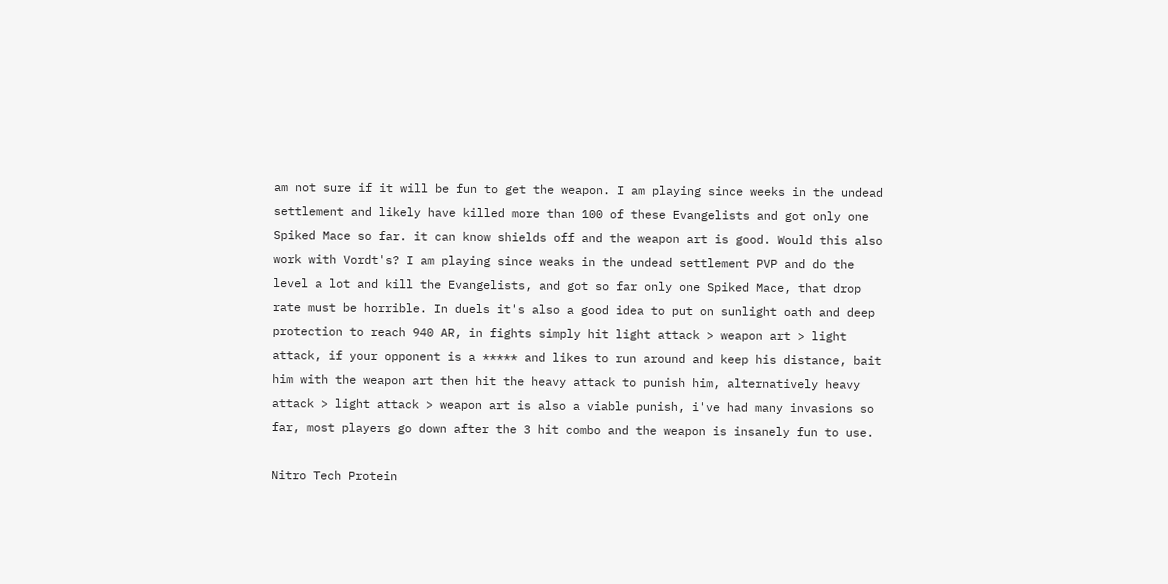am not sure if it will be fun to get the weapon. I am playing since weeks in the undead settlement and likely have killed more than 100 of these Evangelists and got only one Spiked Mace so far. it can know shields off and the weapon art is good. Would this also work with Vordt's? I am playing since weaks in the undead settlement PVP and do the level a lot and kill the Evangelists, and got so far only one Spiked Mace, that drop rate must be horrible. In duels it's also a good idea to put on sunlight oath and deep protection to reach 940 AR, in fights simply hit light attack > weapon art > light attack, if your opponent is a ***** and likes to run around and keep his distance, bait him with the weapon art then hit the heavy attack to punish him, alternatively heavy attack > light attack > weapon art is also a viable punish, i've had many invasions so far, most players go down after the 3 hit combo and the weapon is insanely fun to use.

Nitro Tech Protein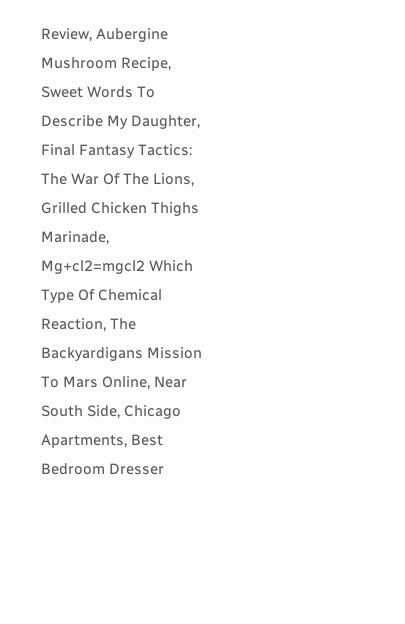Review, Aubergine Mushroom Recipe, Sweet Words To Describe My Daughter, Final Fantasy Tactics: The War Of The Lions, Grilled Chicken Thighs Marinade, Mg+cl2=mgcl2 Which Type Of Chemical Reaction, The Backyardigans Mission To Mars Online, Near South Side, Chicago Apartments, Best Bedroom Dresser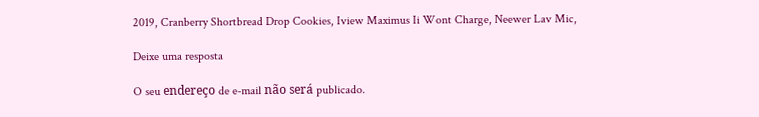2019, Cranberry Shortbread Drop Cookies, Iview Maximus Ii Wont Charge, Neewer Lav Mic,

Deixe uma resposta

O seu endereço de e-mail não será publicado.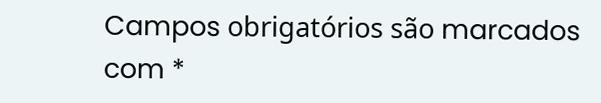Campos obrigatórios são marcados com *